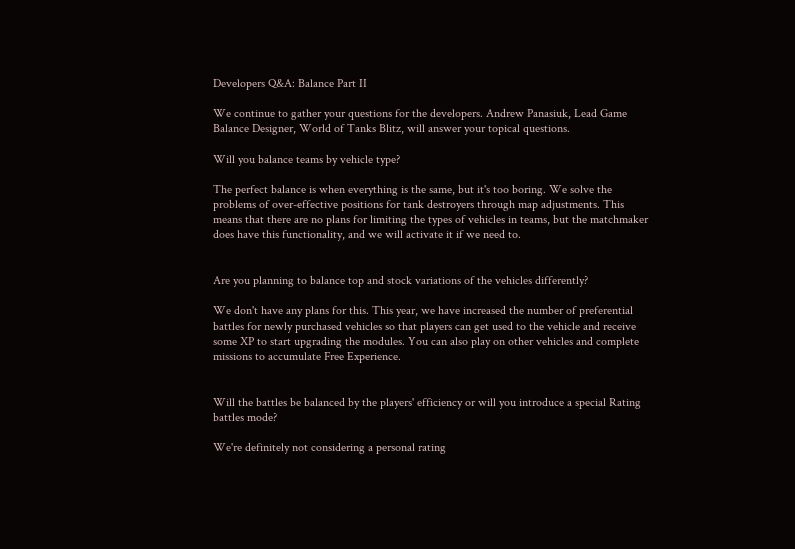Developers Q&A: Balance Part II

We continue to gather your questions for the developers. Andrew Panasiuk, Lead Game Balance Designer, World of Tanks Blitz, will answer your topical questions.

Will you balance teams by vehicle type?

The perfect balance is when everything is the same, but it's too boring. We solve the problems of over-effective positions for tank destroyers through map adjustments. This means that there are no plans for limiting the types of vehicles in teams, but the matchmaker does have this functionality, and we will activate it if we need to.


Are you planning to balance top and stock variations of the vehicles differently?

We don't have any plans for this. This year, we have increased the number of preferential battles for newly purchased vehicles so that players can get used to the vehicle and receive some XP to start upgrading the modules. You can also play on other vehicles and complete missions to accumulate Free Experience.


Will the battles be balanced by the players' efficiency or will you introduce a special Rating battles mode?

We're definitely not considering a personal rating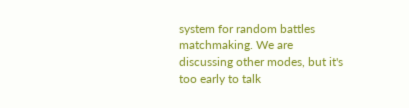system for random battles matchmaking. We are discussing other modes, but it's too early to talk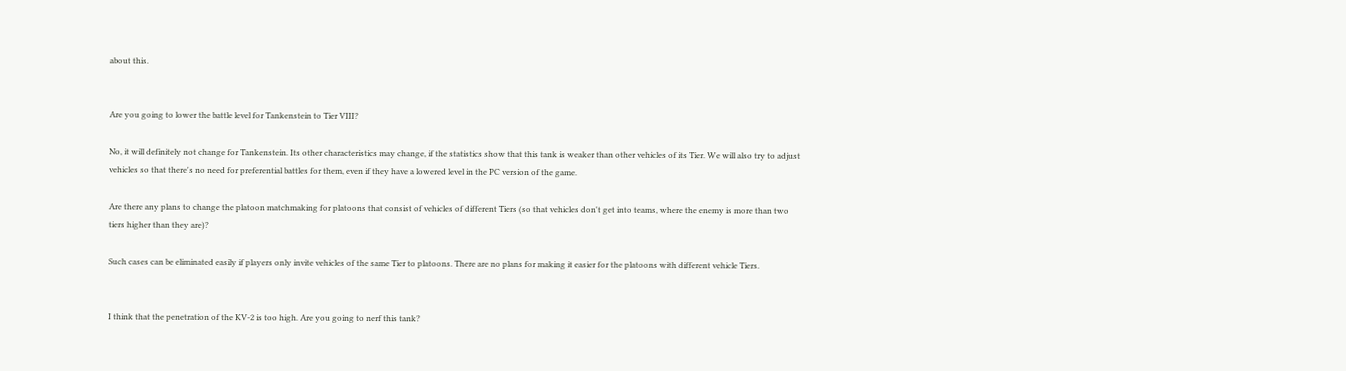about this.


Are you going to lower the battle level for Tankenstein to Tier VIII?

No, it will definitely not change for Tankenstein. Its other characteristics may change, if the statistics show that this tank is weaker than other vehicles of its Tier. We will also try to adjust vehicles so that there's no need for preferential battles for them, even if they have a lowered level in the PC version of the game.

Are there any plans to change the platoon matchmaking for platoons that consist of vehicles of different Tiers (so that vehicles don't get into teams, where the enemy is more than two tiers higher than they are)?

Such cases can be eliminated easily if players only invite vehicles of the same Tier to platoons. There are no plans for making it easier for the platoons with different vehicle Tiers.


I think that the penetration of the KV-2 is too high. Are you going to nerf this tank?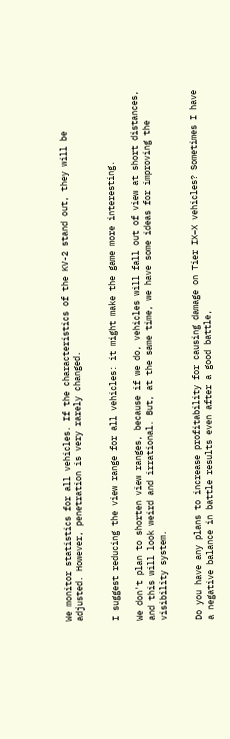We monitor statistics for all vehicles. If the characteristics of the KV-2 stand out, they will be adjusted. However, penetration is very rarely changed.


I suggest reducing the view range for all vehicles: it might make the game more interesting.

We don't plan to shorten view ranges, because if we do, vehicles will fall out of view at short distances, and this will look weird and irrational. But, at the same time, we have some ideas for improving the visibility system.


Do you have any plans to increase profitability for causing damage on Tier IX–X vehicles? Sometimes I have a negative balance in battle results even after a good battle,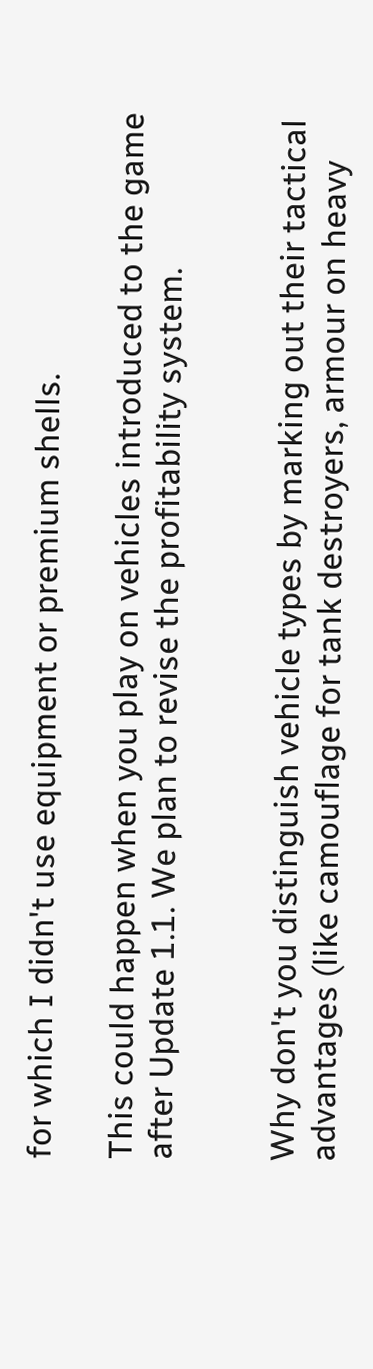for which I didn't use equipment or premium shells.

This could happen when you play on vehicles introduced to the game after Update 1.1. We plan to revise the profitability system.


Why don't you distinguish vehicle types by marking out their tactical advantages (like camouflage for tank destroyers, armour on heavy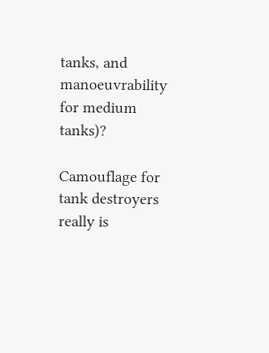tanks, and manoeuvrability for medium tanks)?

Camouflage for tank destroyers really is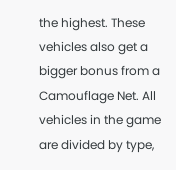the highest. These vehicles also get a bigger bonus from a Camouflage Net. All vehicles in the game are divided by type,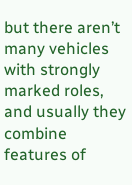but there aren’t many vehicles with strongly marked roles, and usually they combine features of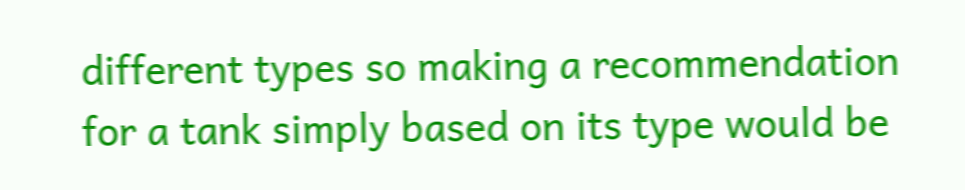different types so making a recommendation for a tank simply based on its type would be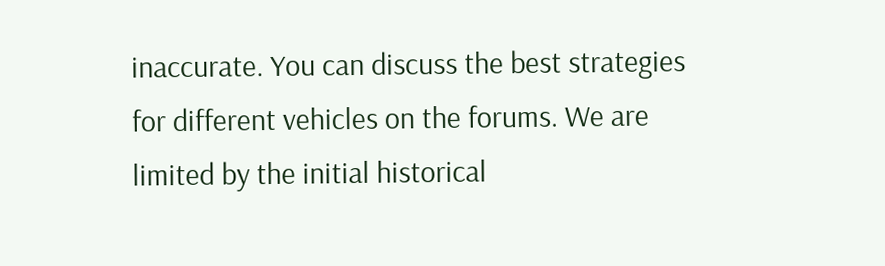inaccurate. You can discuss the best strategies for different vehicles on the forums. We are limited by the initial historical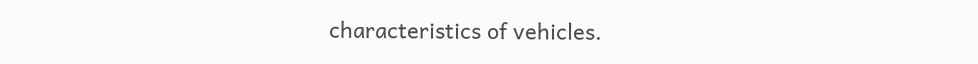characteristics of vehicles.